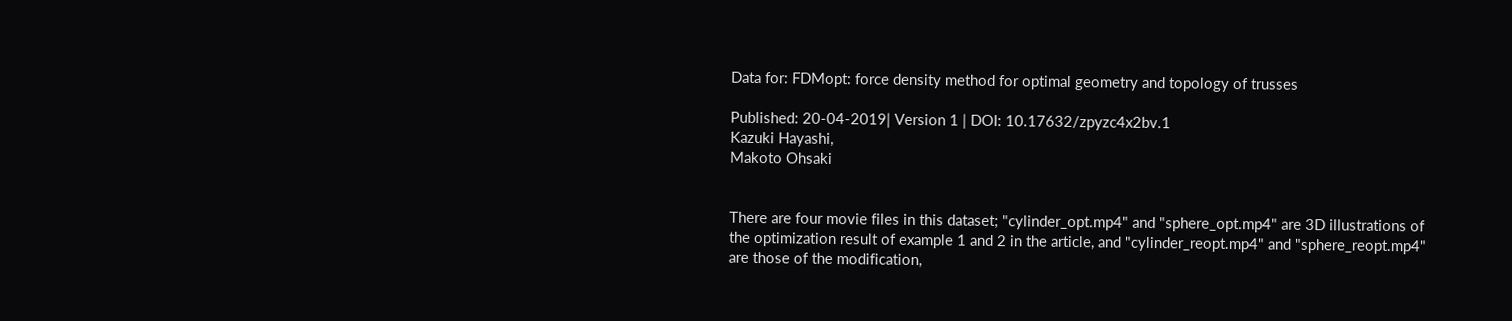Data for: FDMopt: force density method for optimal geometry and topology of trusses

Published: 20-04-2019| Version 1 | DOI: 10.17632/zpyzc4x2bv.1
Kazuki Hayashi,
Makoto Ohsaki


There are four movie files in this dataset; "cylinder_opt.mp4" and "sphere_opt.mp4" are 3D illustrations of the optimization result of example 1 and 2 in the article, and "cylinder_reopt.mp4" and "sphere_reopt.mp4" are those of the modification,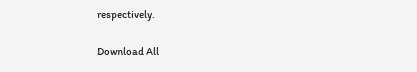respectively.

Download All